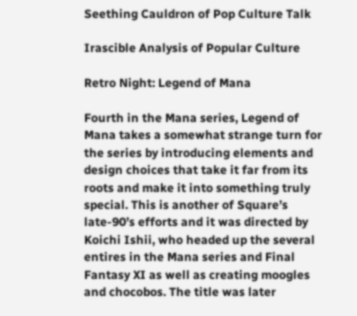Seething Cauldron of Pop Culture Talk

Irascible Analysis of Popular Culture

Retro Night: Legend of Mana

Fourth in the Mana series, Legend of Mana takes a somewhat strange turn for the series by introducing elements and design choices that take it far from its roots and make it into something truly special. This is another of Square’s late-90’s efforts and it was directed by Koichi Ishii, who headed up the several entires in the Mana series and Final Fantasy XI as well as creating moogles and chocobos. The title was later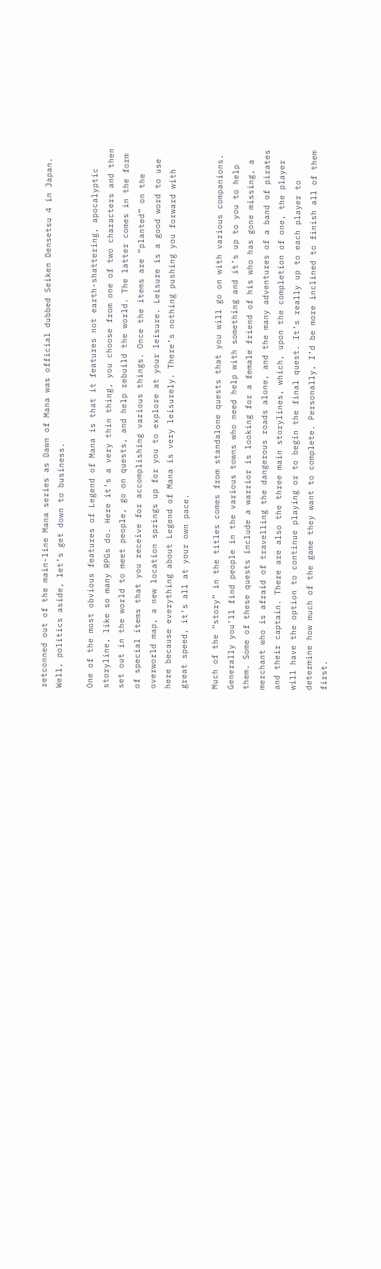retconned out of the main-line Mana series as Dawn of Mana was official dubbed Seiken Densetsu 4 in Japan. Well, politics aside, let’s get down to business.

One of the most obvious features of Legend of Mana is that it features not earth-shattering, apocalyptic storyline, like so many RPGs do. Here it’s a very thin thing, you choose from one of two characters and then set out in the world to meet people, go on quests, and help rebuild the world. The latter comes in the form of special items that you receive for accomplishing various things. Once the items are “planted” on the overworld map, a new location springs up for you to explore at your leisure. Leisure is a good word to use here because everything about Legend of Mana is very leisurely. There’s nothing pushing you forward with great speed, it’s all at your own pace.

Much of the “story” in the titles comes from standalone quests that you will go on with various companions. Generally you’ll find people in the various towns who need help with something and it’s up to you to help them. Some of these quests include a warrior is looking for a female friend of his who has gone missing, a merchant who is afraid of travelling the dangerous roads alone, and the many adventures of a band of pirates and their captain. There are also the three main storylines, which, upon the completion of one, the player will have the option to continue playing or to begin the final quest. It’s really up to each player to determine how much of the game they want to complete. Personally, I’d be more inclined to finish all of them first.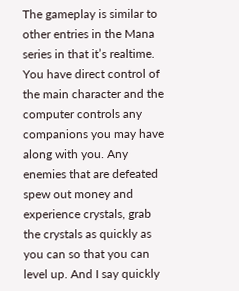The gameplay is similar to other entries in the Mana series in that it’s realtime. You have direct control of the main character and the computer controls any companions you may have along with you. Any enemies that are defeated spew out money and experience crystals, grab the crystals as quickly as you can so that you can level up. And I say quickly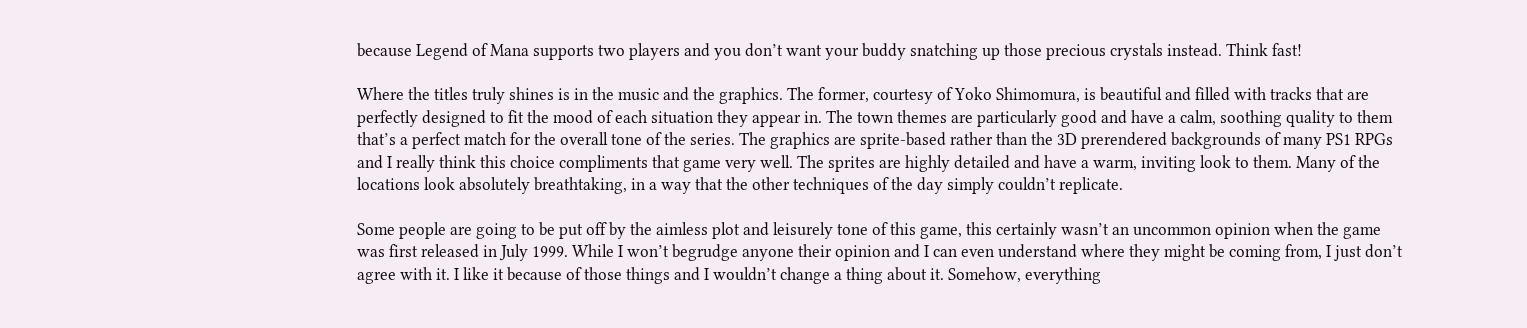because Legend of Mana supports two players and you don’t want your buddy snatching up those precious crystals instead. Think fast!

Where the titles truly shines is in the music and the graphics. The former, courtesy of Yoko Shimomura, is beautiful and filled with tracks that are perfectly designed to fit the mood of each situation they appear in. The town themes are particularly good and have a calm, soothing quality to them that’s a perfect match for the overall tone of the series. The graphics are sprite-based rather than the 3D prerendered backgrounds of many PS1 RPGs and I really think this choice compliments that game very well. The sprites are highly detailed and have a warm, inviting look to them. Many of the locations look absolutely breathtaking, in a way that the other techniques of the day simply couldn’t replicate.

Some people are going to be put off by the aimless plot and leisurely tone of this game, this certainly wasn’t an uncommon opinion when the game was first released in July 1999. While I won’t begrudge anyone their opinion and I can even understand where they might be coming from, I just don’t agree with it. I like it because of those things and I wouldn’t change a thing about it. Somehow, everything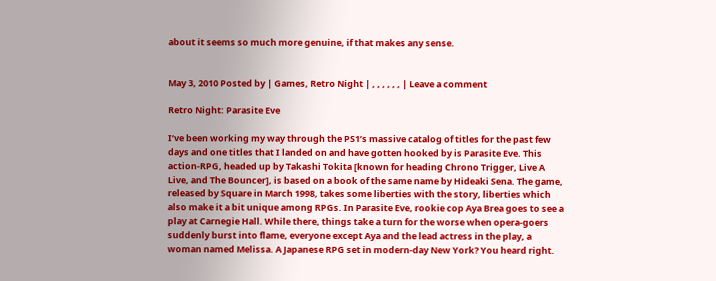about it seems so much more genuine, if that makes any sense.


May 3, 2010 Posted by | Games, Retro Night | , , , , , , | Leave a comment

Retro Night: Parasite Eve

I’ve been working my way through the PS1’s massive catalog of titles for the past few days and one titles that I landed on and have gotten hooked by is Parasite Eve. This action-RPG, headed up by Takashi Tokita [known for heading Chrono Trigger, Live A Live, and The Bouncer], is based on a book of the same name by Hideaki Sena. The game, released by Square in March 1998, takes some liberties with the story, liberties which also make it a bit unique among RPGs. In Parasite Eve, rookie cop Aya Brea goes to see a play at Carnegie Hall. While there, things take a turn for the worse when opera-goers suddenly burst into flame, everyone except Aya and the lead actress in the play, a woman named Melissa. A Japanese RPG set in modern-day New York? You heard right.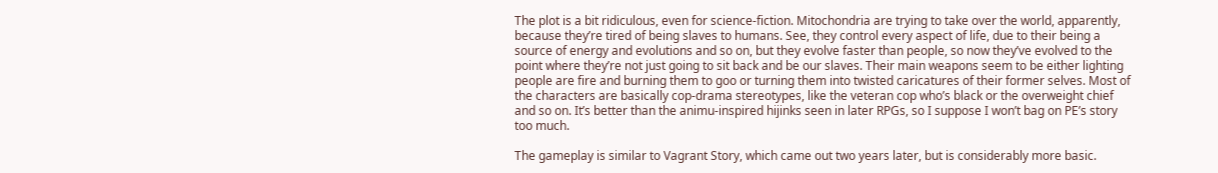The plot is a bit ridiculous, even for science-fiction. Mitochondria are trying to take over the world, apparently, because they’re tired of being slaves to humans. See, they control every aspect of life, due to their being a source of energy and evolutions and so on, but they evolve faster than people, so now they’ve evolved to the point where they’re not just going to sit back and be our slaves. Their main weapons seem to be either lighting people are fire and burning them to goo or turning them into twisted caricatures of their former selves. Most of the characters are basically cop-drama stereotypes, like the veteran cop who’s black or the overweight chief and so on. It’s better than the animu-inspired hijinks seen in later RPGs, so I suppose I won’t bag on PE’s story too much.

The gameplay is similar to Vagrant Story, which came out two years later, but is considerably more basic.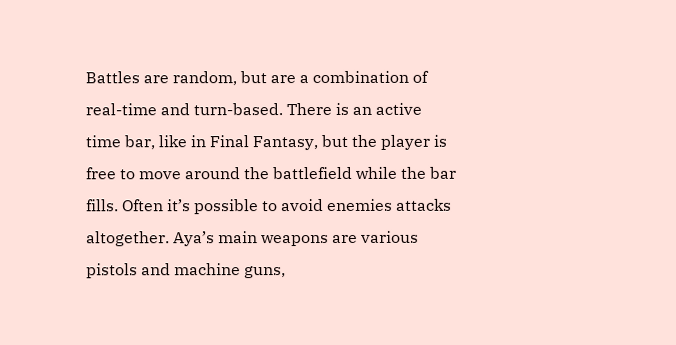Battles are random, but are a combination of real-time and turn-based. There is an active time bar, like in Final Fantasy, but the player is free to move around the battlefield while the bar fills. Often it’s possible to avoid enemies attacks altogether. Aya’s main weapons are various pistols and machine guns,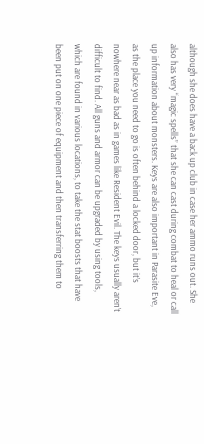although she does have a back up club in case her ammo runs out. She also has very “magic spells” that she can cast during combat to heal or call up information about monsters. Keys are also important in Parasite Eve, as the place you need to go is often behind a locked door, but it’s nowhere near as bad as in games like Resident Evil. The keys usually aren’t difficult to find. All guns and armor can be upgraded by using tools, which are found in various locations, to take the stat boosts that have been put on one piece of equipment and then transferring them to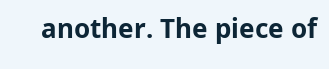another. The piece of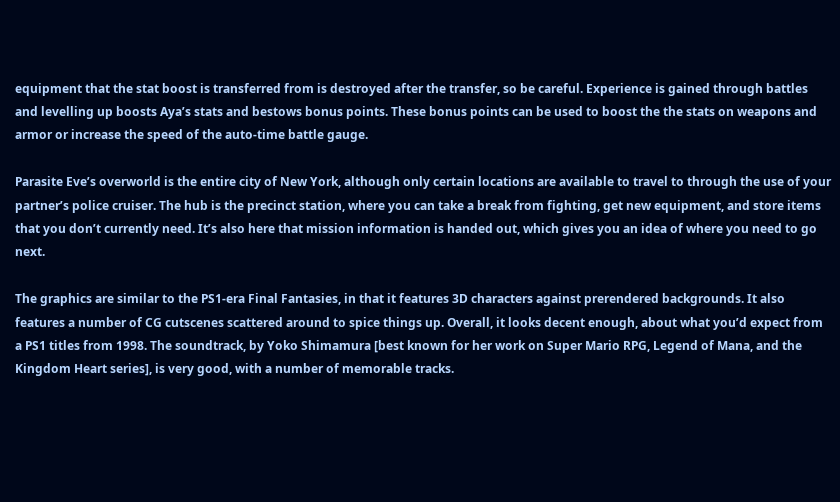equipment that the stat boost is transferred from is destroyed after the transfer, so be careful. Experience is gained through battles and levelling up boosts Aya’s stats and bestows bonus points. These bonus points can be used to boost the the stats on weapons and armor or increase the speed of the auto-time battle gauge.

Parasite Eve’s overworld is the entire city of New York, although only certain locations are available to travel to through the use of your partner’s police cruiser. The hub is the precinct station, where you can take a break from fighting, get new equipment, and store items that you don’t currently need. It’s also here that mission information is handed out, which gives you an idea of where you need to go next.

The graphics are similar to the PS1-era Final Fantasies, in that it features 3D characters against prerendered backgrounds. It also features a number of CG cutscenes scattered around to spice things up. Overall, it looks decent enough, about what you’d expect from a PS1 titles from 1998. The soundtrack, by Yoko Shimamura [best known for her work on Super Mario RPG, Legend of Mana, and the Kingdom Heart series], is very good, with a number of memorable tracks.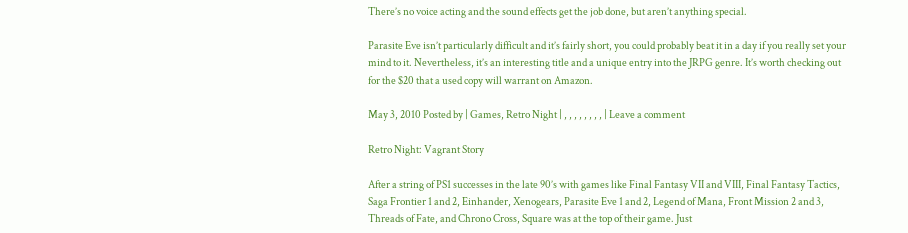There’s no voice acting and the sound effects get the job done, but aren’t anything special.

Parasite Eve isn’t particularly difficult and it’s fairly short, you could probably beat it in a day if you really set your mind to it. Nevertheless, it’s an interesting title and a unique entry into the JRPG genre. It’s worth checking out for the $20 that a used copy will warrant on Amazon.

May 3, 2010 Posted by | Games, Retro Night | , , , , , , , , | Leave a comment

Retro Night: Vagrant Story

After a string of PS1 successes in the late 90’s with games like Final Fantasy VII and VIII, Final Fantasy Tactics, Saga Frontier 1 and 2, Einhander, Xenogears, Parasite Eve 1 and 2, Legend of Mana, Front Mission 2 and 3, Threads of Fate, and Chrono Cross, Square was at the top of their game. Just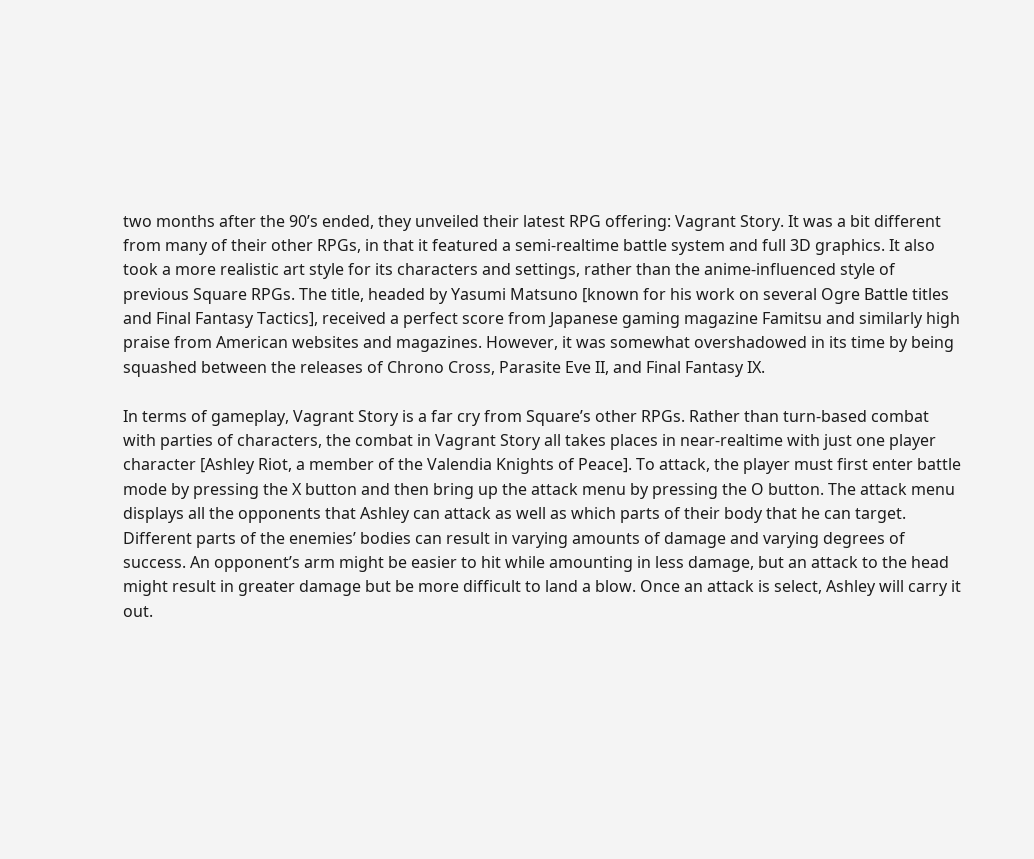two months after the 90’s ended, they unveiled their latest RPG offering: Vagrant Story. It was a bit different from many of their other RPGs, in that it featured a semi-realtime battle system and full 3D graphics. It also took a more realistic art style for its characters and settings, rather than the anime-influenced style of previous Square RPGs. The title, headed by Yasumi Matsuno [known for his work on several Ogre Battle titles and Final Fantasy Tactics], received a perfect score from Japanese gaming magazine Famitsu and similarly high praise from American websites and magazines. However, it was somewhat overshadowed in its time by being squashed between the releases of Chrono Cross, Parasite Eve II, and Final Fantasy IX.

In terms of gameplay, Vagrant Story is a far cry from Square’s other RPGs. Rather than turn-based combat with parties of characters, the combat in Vagrant Story all takes places in near-realtime with just one player character [Ashley Riot, a member of the Valendia Knights of Peace]. To attack, the player must first enter battle mode by pressing the X button and then bring up the attack menu by pressing the O button. The attack menu displays all the opponents that Ashley can attack as well as which parts of their body that he can target. Different parts of the enemies’ bodies can result in varying amounts of damage and varying degrees of success. An opponent’s arm might be easier to hit while amounting in less damage, but an attack to the head might result in greater damage but be more difficult to land a blow. Once an attack is select, Ashley will carry it out.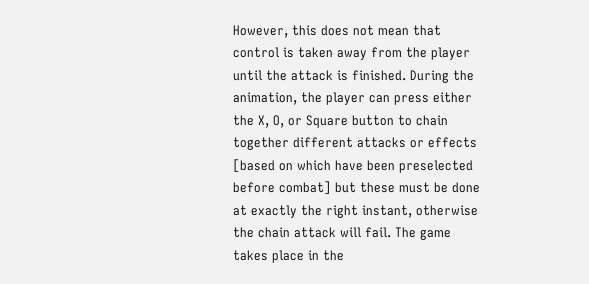However, this does not mean that control is taken away from the player until the attack is finished. During the animation, the player can press either the X, O, or Square button to chain together different attacks or effects [based on which have been preselected before combat] but these must be done at exactly the right instant, otherwise the chain attack will fail. The game takes place in the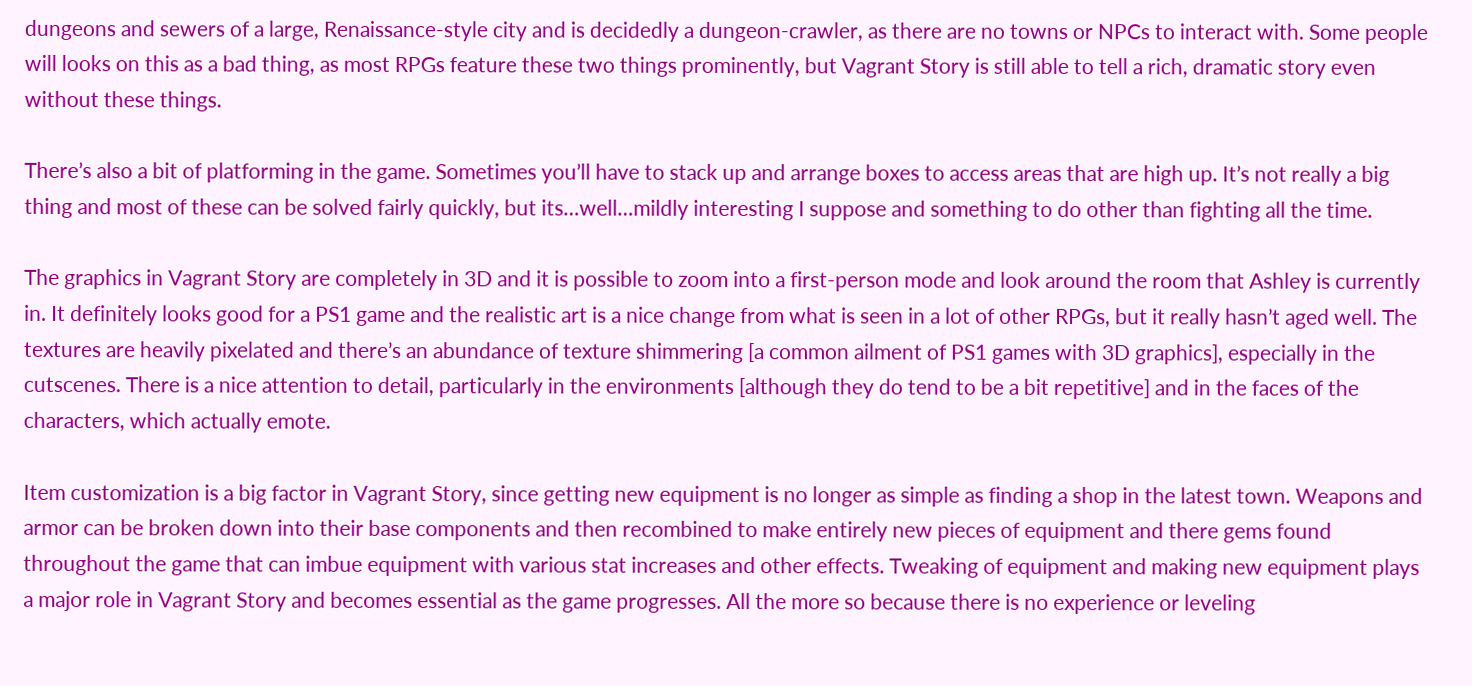dungeons and sewers of a large, Renaissance-style city and is decidedly a dungeon-crawler, as there are no towns or NPCs to interact with. Some people will looks on this as a bad thing, as most RPGs feature these two things prominently, but Vagrant Story is still able to tell a rich, dramatic story even without these things.

There’s also a bit of platforming in the game. Sometimes you’ll have to stack up and arrange boxes to access areas that are high up. It’s not really a big thing and most of these can be solved fairly quickly, but its…well…mildly interesting I suppose and something to do other than fighting all the time.

The graphics in Vagrant Story are completely in 3D and it is possible to zoom into a first-person mode and look around the room that Ashley is currently in. It definitely looks good for a PS1 game and the realistic art is a nice change from what is seen in a lot of other RPGs, but it really hasn’t aged well. The textures are heavily pixelated and there’s an abundance of texture shimmering [a common ailment of PS1 games with 3D graphics], especially in the cutscenes. There is a nice attention to detail, particularly in the environments [although they do tend to be a bit repetitive] and in the faces of the characters, which actually emote.

Item customization is a big factor in Vagrant Story, since getting new equipment is no longer as simple as finding a shop in the latest town. Weapons and armor can be broken down into their base components and then recombined to make entirely new pieces of equipment and there gems found throughout the game that can imbue equipment with various stat increases and other effects. Tweaking of equipment and making new equipment plays a major role in Vagrant Story and becomes essential as the game progresses. All the more so because there is no experience or leveling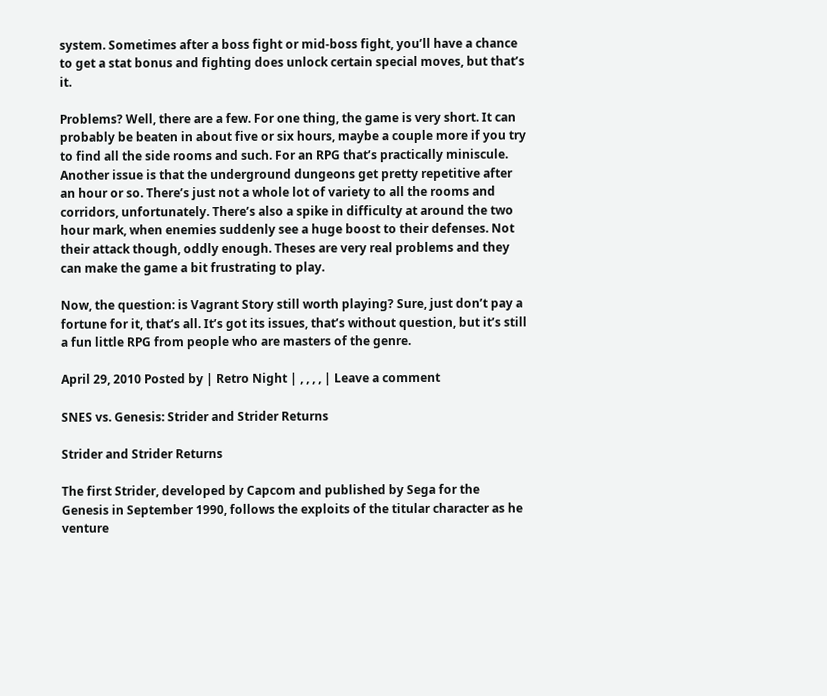system. Sometimes after a boss fight or mid-boss fight, you’ll have a chance to get a stat bonus and fighting does unlock certain special moves, but that’s it.

Problems? Well, there are a few. For one thing, the game is very short. It can probably be beaten in about five or six hours, maybe a couple more if you try to find all the side rooms and such. For an RPG that’s practically miniscule. Another issue is that the underground dungeons get pretty repetitive after an hour or so. There’s just not a whole lot of variety to all the rooms and corridors, unfortunately. There’s also a spike in difficulty at around the two hour mark, when enemies suddenly see a huge boost to their defenses. Not their attack though, oddly enough. Theses are very real problems and they can make the game a bit frustrating to play.

Now, the question: is Vagrant Story still worth playing? Sure, just don’t pay a fortune for it, that’s all. It’s got its issues, that’s without question, but it’s still a fun little RPG from people who are masters of the genre.

April 29, 2010 Posted by | Retro Night | , , , , | Leave a comment

SNES vs. Genesis: Strider and Strider Returns

Strider and Strider Returns

The first Strider, developed by Capcom and published by Sega for the Genesis in September 1990, follows the exploits of the titular character as he venture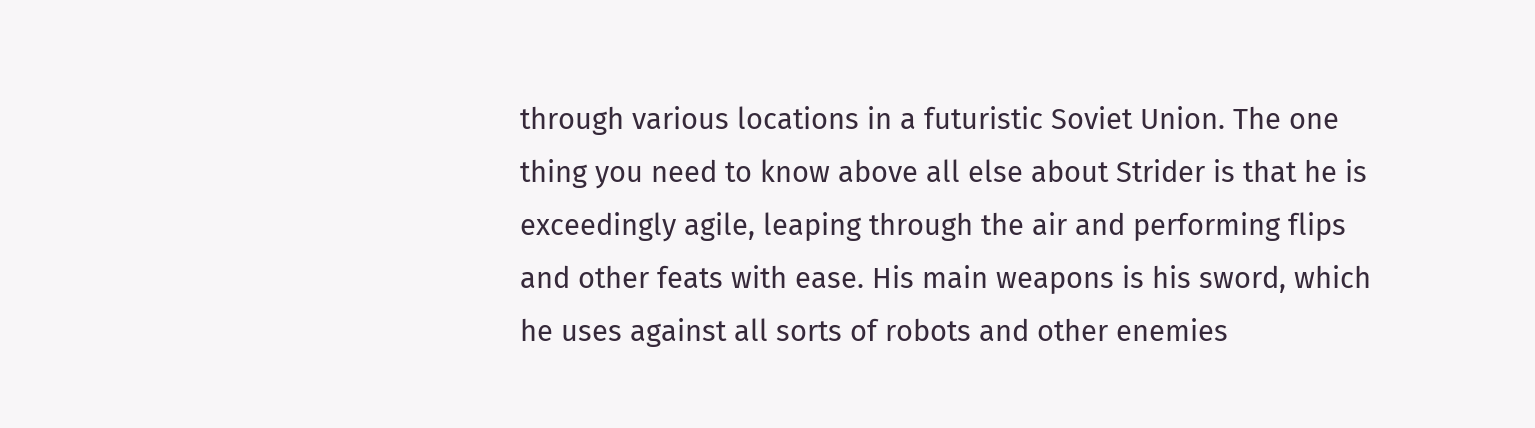through various locations in a futuristic Soviet Union. The one thing you need to know above all else about Strider is that he is exceedingly agile, leaping through the air and performing flips and other feats with ease. His main weapons is his sword, which he uses against all sorts of robots and other enemies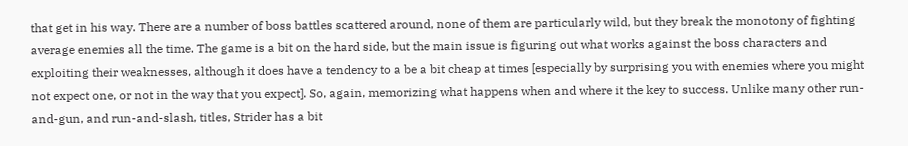that get in his way. There are a number of boss battles scattered around, none of them are particularly wild, but they break the monotony of fighting average enemies all the time. The game is a bit on the hard side, but the main issue is figuring out what works against the boss characters and exploiting their weaknesses, although it does have a tendency to a be a bit cheap at times [especially by surprising you with enemies where you might not expect one, or not in the way that you expect]. So, again, memorizing what happens when and where it the key to success. Unlike many other run-and-gun, and run-and-slash, titles, Strider has a bit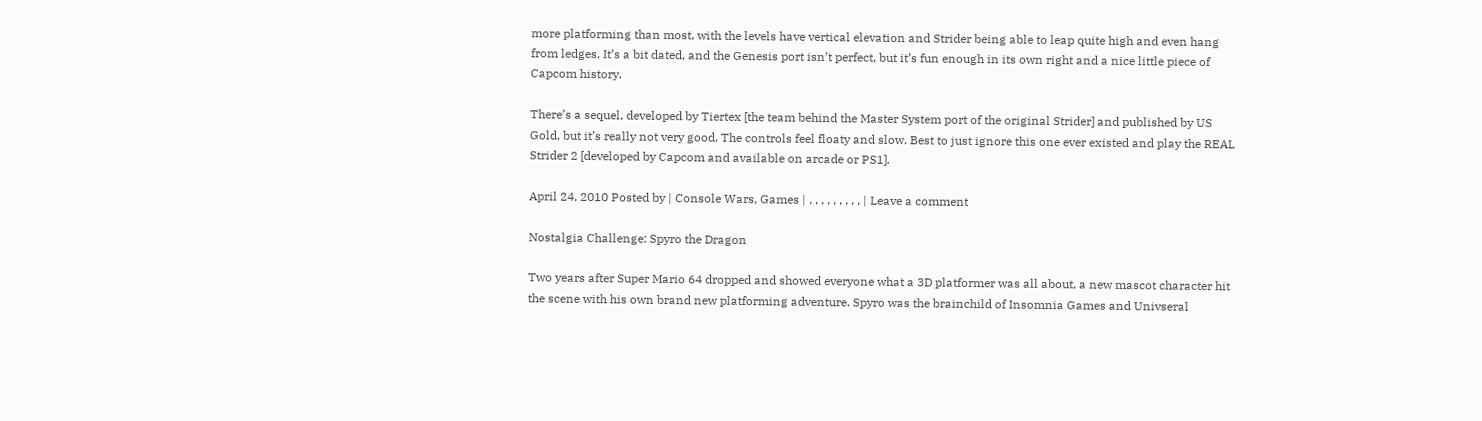more platforming than most, with the levels have vertical elevation and Strider being able to leap quite high and even hang from ledges. It’s a bit dated, and the Genesis port isn’t perfect, but it’s fun enough in its own right and a nice little piece of Capcom history.

There’s a sequel, developed by Tiertex [the team behind the Master System port of the original Strider] and published by US Gold, but it’s really not very good. The controls feel floaty and slow. Best to just ignore this one ever existed and play the REAL Strider 2 [developed by Capcom and available on arcade or PS1].

April 24, 2010 Posted by | Console Wars, Games | , , , , , , , , , | Leave a comment

Nostalgia Challenge: Spyro the Dragon

Two years after Super Mario 64 dropped and showed everyone what a 3D platformer was all about, a new mascot character hit the scene with his own brand new platforming adventure. Spyro was the brainchild of Insomnia Games and Univseral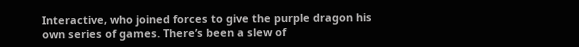Interactive, who joined forces to give the purple dragon his own series of games. There’s been a slew of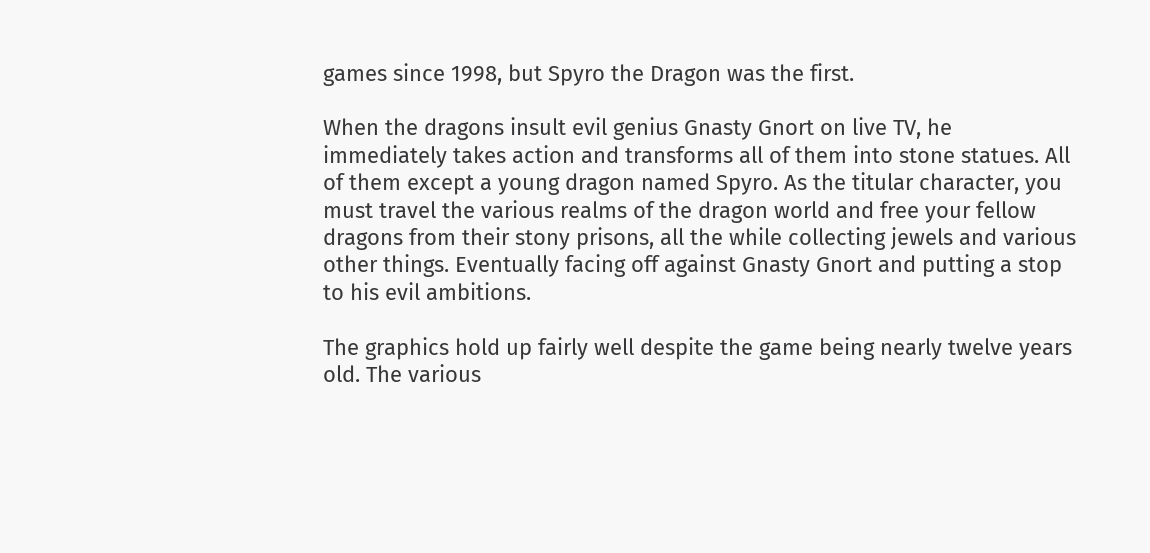games since 1998, but Spyro the Dragon was the first.

When the dragons insult evil genius Gnasty Gnort on live TV, he immediately takes action and transforms all of them into stone statues. All of them except a young dragon named Spyro. As the titular character, you must travel the various realms of the dragon world and free your fellow dragons from their stony prisons, all the while collecting jewels and various other things. Eventually facing off against Gnasty Gnort and putting a stop to his evil ambitions.

The graphics hold up fairly well despite the game being nearly twelve years old. The various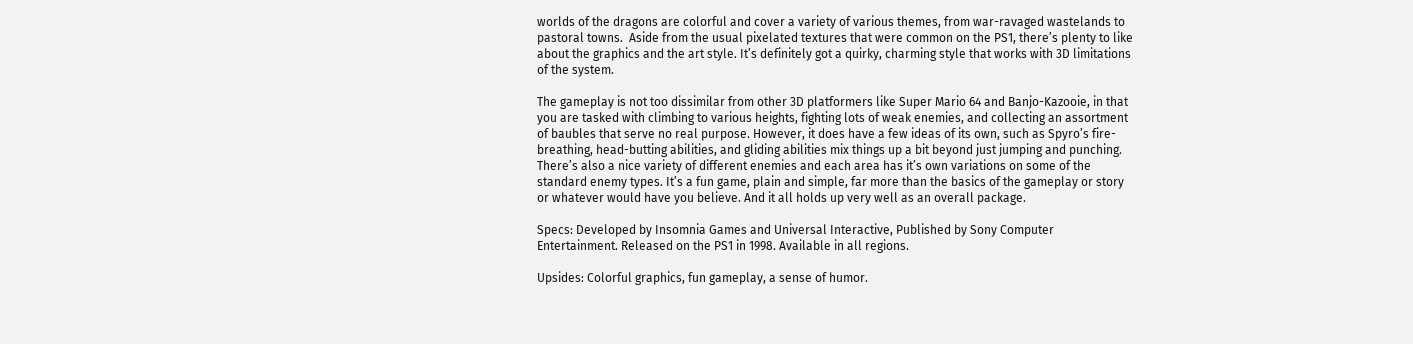worlds of the dragons are colorful and cover a variety of various themes, from war-ravaged wastelands to pastoral towns.  Aside from the usual pixelated textures that were common on the PS1, there’s plenty to like about the graphics and the art style. It’s definitely got a quirky, charming style that works with 3D limitations of the system.

The gameplay is not too dissimilar from other 3D platformers like Super Mario 64 and Banjo-Kazooie, in that you are tasked with climbing to various heights, fighting lots of weak enemies, and collecting an assortment of baubles that serve no real purpose. However, it does have a few ideas of its own, such as Spyro’s fire-breathing, head-butting abilities, and gliding abilities mix things up a bit beyond just jumping and punching. There’s also a nice variety of different enemies and each area has it’s own variations on some of the standard enemy types. It’s a fun game, plain and simple, far more than the basics of the gameplay or story or whatever would have you believe. And it all holds up very well as an overall package.

Specs: Developed by Insomnia Games and Universal Interactive, Published by Sony Computer Entertainment. Released on the PS1 in 1998. Available in all regions.

Upsides: Colorful graphics, fun gameplay, a sense of humor.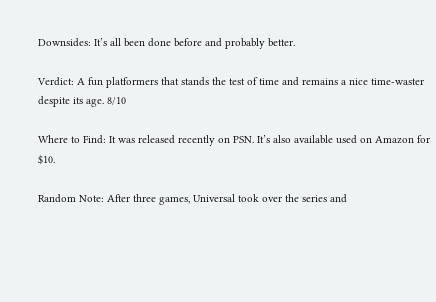Downsides: It’s all been done before and probably better.

Verdict: A fun platformers that stands the test of time and remains a nice time-waster despite its age. 8/10

Where to Find: It was released recently on PSN. It’s also available used on Amazon for $10.

Random Note: After three games, Universal took over the series and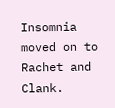Insomnia moved on to Rachet and Clank.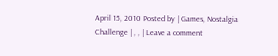April 15, 2010 Posted by | Games, Nostalgia Challenge | , , | Leave a comment